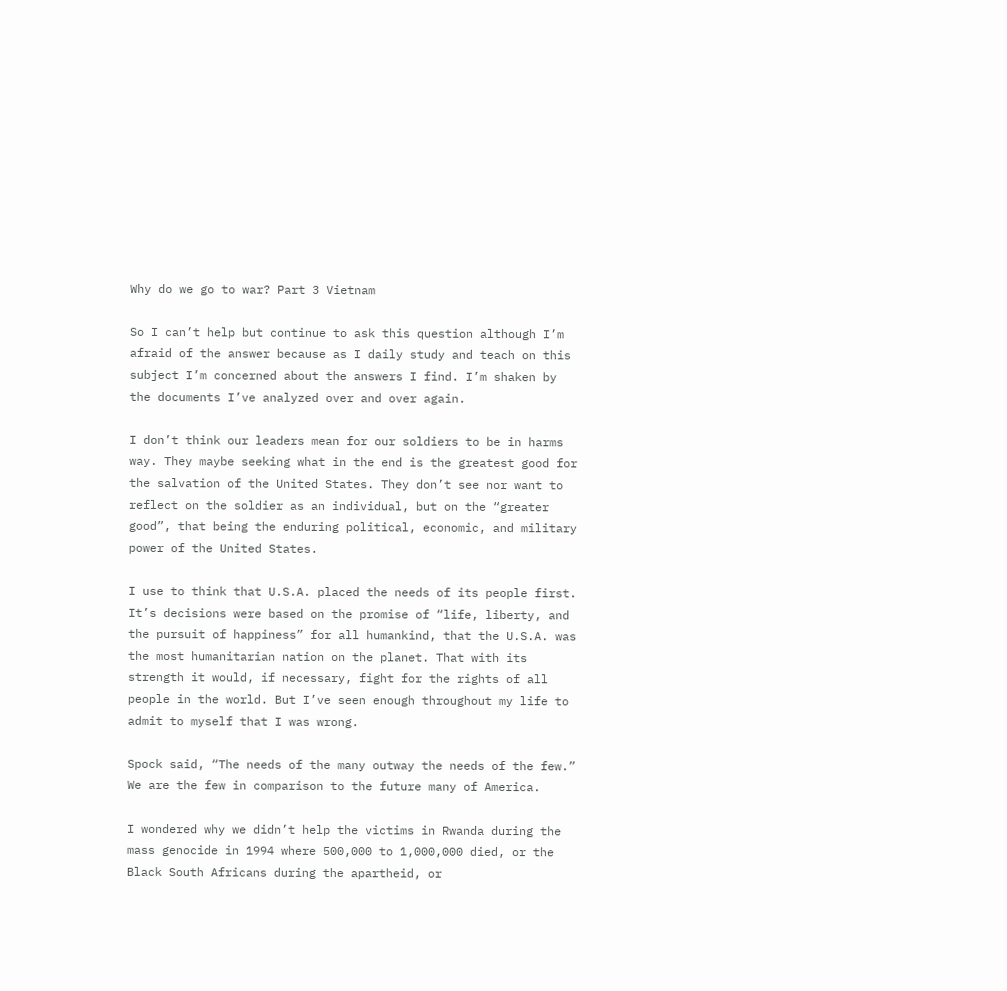Why do we go to war? Part 3 Vietnam

So I can’t help but continue to ask this question although I’m afraid of the answer because as I daily study and teach on this subject I’m concerned about the answers I find. I’m shaken by the documents I’ve analyzed over and over again.

I don’t think our leaders mean for our soldiers to be in harms way. They maybe seeking what in the end is the greatest good for the salvation of the United States. They don’t see nor want to reflect on the soldier as an individual, but on the “greater good”, that being the enduring political, economic, and military power of the United States.

I use to think that U.S.A. placed the needs of its people first. It’s decisions were based on the promise of “life, liberty, and the pursuit of happiness” for all humankind, that the U.S.A. was the most humanitarian nation on the planet. That with its strength it would, if necessary, fight for the rights of all people in the world. But I’ve seen enough throughout my life to admit to myself that I was wrong.

Spock said, “The needs of the many outway the needs of the few.” We are the few in comparison to the future many of America.

I wondered why we didn’t help the victims in Rwanda during the mass genocide in 1994 where 500,000 to 1,000,000 died, or the Black South Africans during the apartheid, or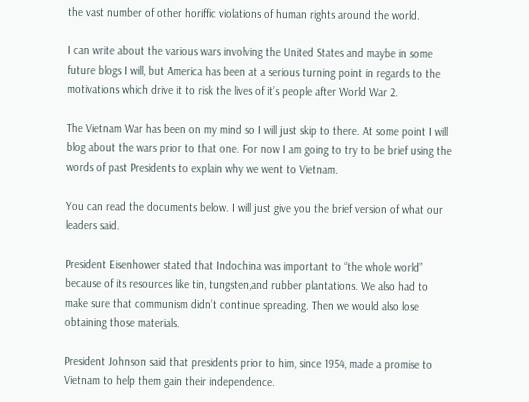the vast number of other horiffic violations of human rights around the world.

I can write about the various wars involving the United States and maybe in some future blogs I will, but America has been at a serious turning point in regards to the motivations which drive it to risk the lives of it’s people after World War 2.

The Vietnam War has been on my mind so I will just skip to there. At some point I will blog about the wars prior to that one. For now I am going to try to be brief using the words of past Presidents to explain why we went to Vietnam.

You can read the documents below. I will just give you the brief version of what our leaders said.

President Eisenhower stated that Indochina was important to “the whole world” because of its resources like tin, tungsten,and rubber plantations. We also had to make sure that communism didn’t continue spreading. Then we would also lose obtaining those materials.

President Johnson said that presidents prior to him, since 1954, made a promise to Vietnam to help them gain their independence.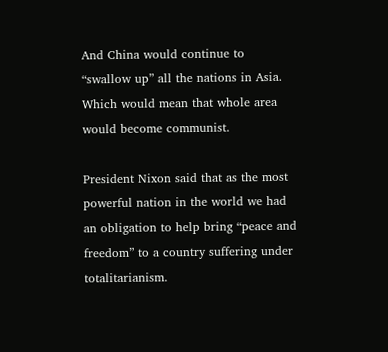And China would continue to “swallow up” all the nations in Asia. Which would mean that whole area would become communist.

President Nixon said that as the most powerful nation in the world we had an obligation to help bring “peace and freedom” to a country suffering under totalitarianism.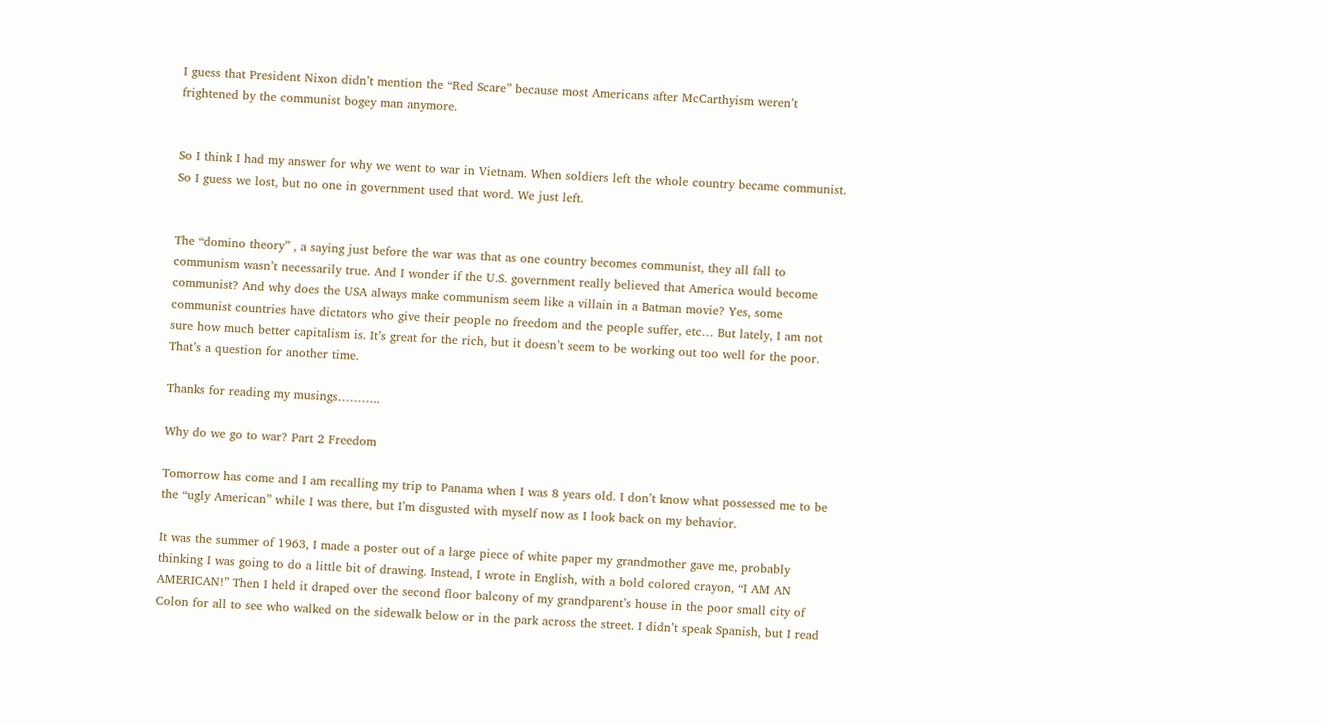I guess that President Nixon didn’t mention the “Red Scare” because most Americans after McCarthyism weren’t frightened by the communist bogey man anymore.


So I think I had my answer for why we went to war in Vietnam. When soldiers left the whole country became communist. So I guess we lost, but no one in government used that word. We just left.


The “domino theory” , a saying just before the war was that as one country becomes communist, they all fall to communism wasn’t necessarily true. And I wonder if the U.S. government really believed that America would become communist? And why does the USA always make communism seem like a villain in a Batman movie? Yes, some communist countries have dictators who give their people no freedom and the people suffer, etc… But lately, I am not sure how much better capitalism is. It’s great for the rich, but it doesn’t seem to be working out too well for the poor. That’s a question for another time.

Thanks for reading my musings………..

Why do we go to war? Part 2 Freedom

Tomorrow has come and I am recalling my trip to Panama when I was 8 years old. I don’t know what possessed me to be the “ugly American” while I was there, but I’m disgusted with myself now as I look back on my behavior.

It was the summer of 1963, I made a poster out of a large piece of white paper my grandmother gave me, probably thinking I was going to do a little bit of drawing. Instead, I wrote in English, with a bold colored crayon, “I AM AN AMERICAN!” Then I held it draped over the second floor balcony of my grandparent’s house in the poor small city of Colon for all to see who walked on the sidewalk below or in the park across the street. I didn’t speak Spanish, but I read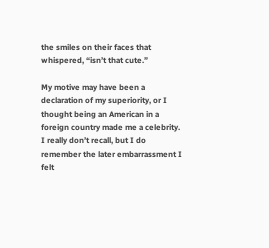the smiles on their faces that whispered, “isn’t that cute.”

My motive may have been a declaration of my superiority, or I thought being an American in a foreign country made me a celebrity. I really don’t recall, but I do remember the later embarrassment I felt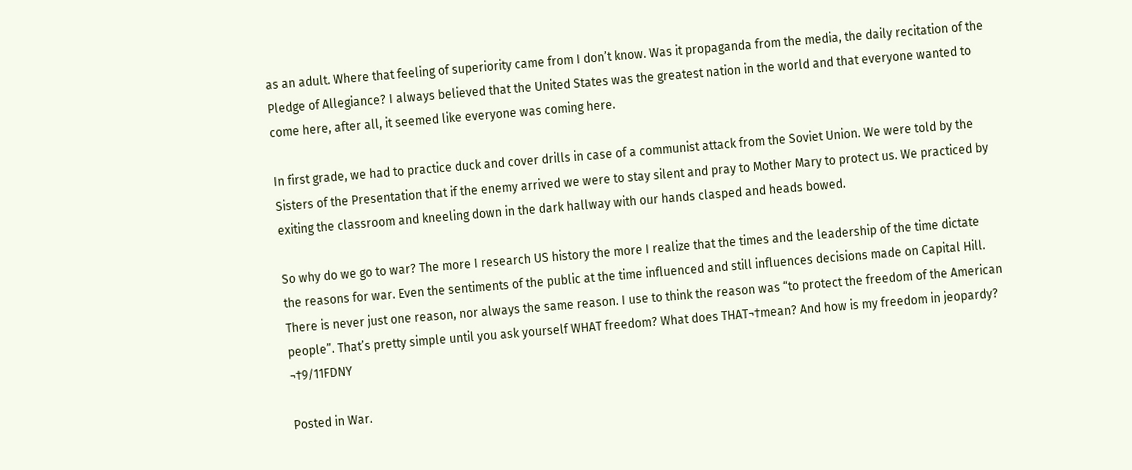as an adult. Where that feeling of superiority came from I don’t know. Was it propaganda from the media, the daily recitation of the Pledge of Allegiance? I always believed that the United States was the greatest nation in the world and that everyone wanted to come here, after all, it seemed like everyone was coming here.

In first grade, we had to practice duck and cover drills in case of a communist attack from the Soviet Union. We were told by the Sisters of the Presentation that if the enemy arrived we were to stay silent and pray to Mother Mary to protect us. We practiced by exiting the classroom and kneeling down in the dark hallway with our hands clasped and heads bowed.

So why do we go to war? The more I research US history the more I realize that the times and the leadership of the time dictate the reasons for war. Even the sentiments of the public at the time influenced and still influences decisions made on Capital Hill. There is never just one reason, nor always the same reason. I use to think the reason was “to protect the freedom of the American people”. That’s pretty simple until you ask yourself WHAT freedom? What does THAT¬†mean? And how is my freedom in jeopardy? ¬†9/11FDNY

Posted in War.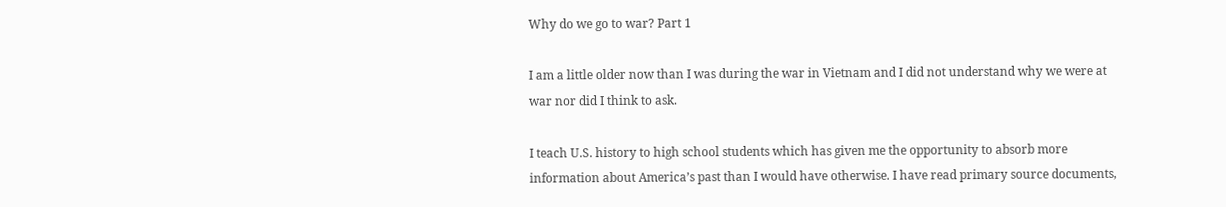Why do we go to war? Part 1

I am a little older now than I was during the war in Vietnam and I did not understand why we were at war nor did I think to ask.

I teach U.S. history to high school students which has given me the opportunity to absorb more information about America’s past than I would have otherwise. I have read primary source documents,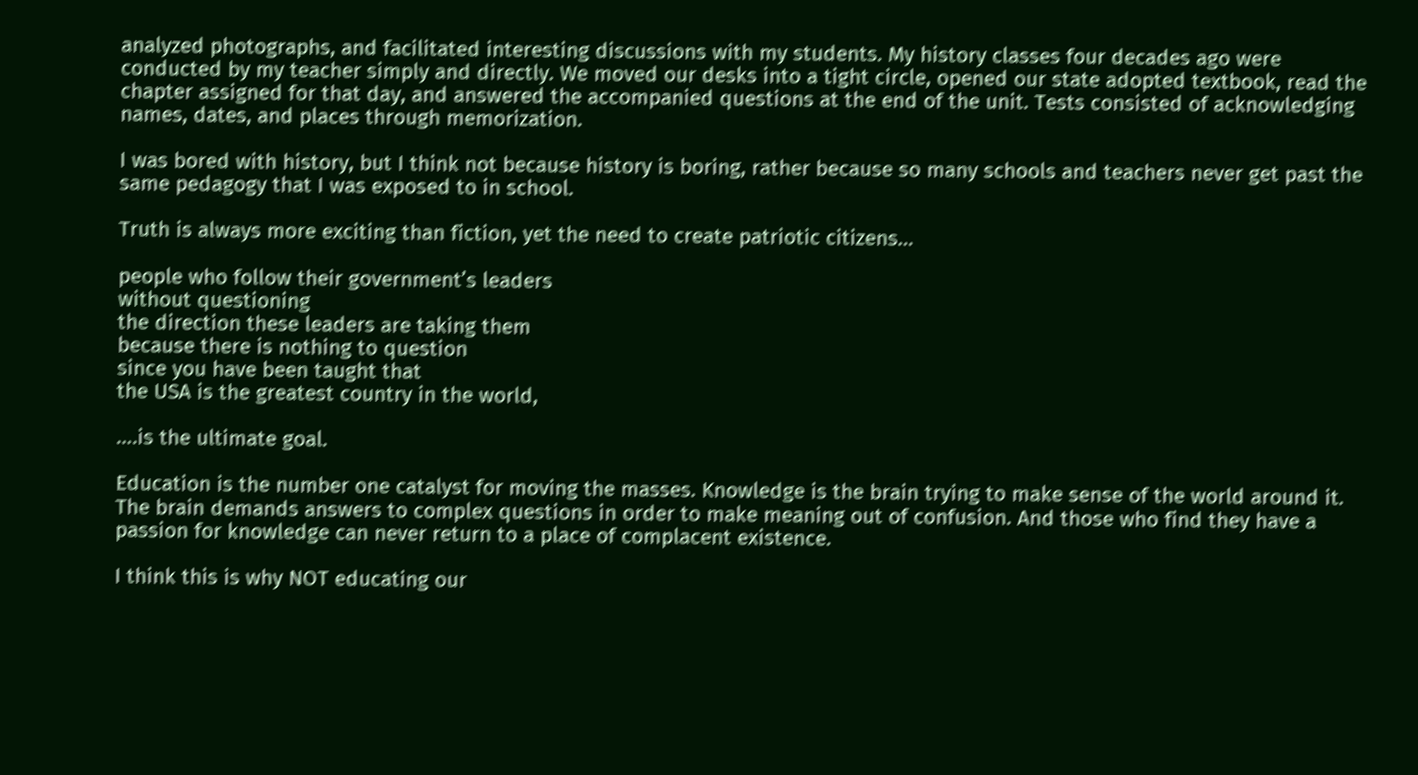analyzed photographs, and facilitated interesting discussions with my students. My history classes four decades ago were conducted by my teacher simply and directly. We moved our desks into a tight circle, opened our state adopted textbook, read the chapter assigned for that day, and answered the accompanied questions at the end of the unit. Tests consisted of acknowledging names, dates, and places through memorization.

I was bored with history, but I think not because history is boring, rather because so many schools and teachers never get past the same pedagogy that I was exposed to in school.

Truth is always more exciting than fiction, yet the need to create patriotic citizens…

people who follow their government’s leaders
without questioning
the direction these leaders are taking them
because there is nothing to question
since you have been taught that
the USA is the greatest country in the world,

….is the ultimate goal.

Education is the number one catalyst for moving the masses. Knowledge is the brain trying to make sense of the world around it. The brain demands answers to complex questions in order to make meaning out of confusion. And those who find they have a passion for knowledge can never return to a place of complacent existence.

I think this is why NOT educating our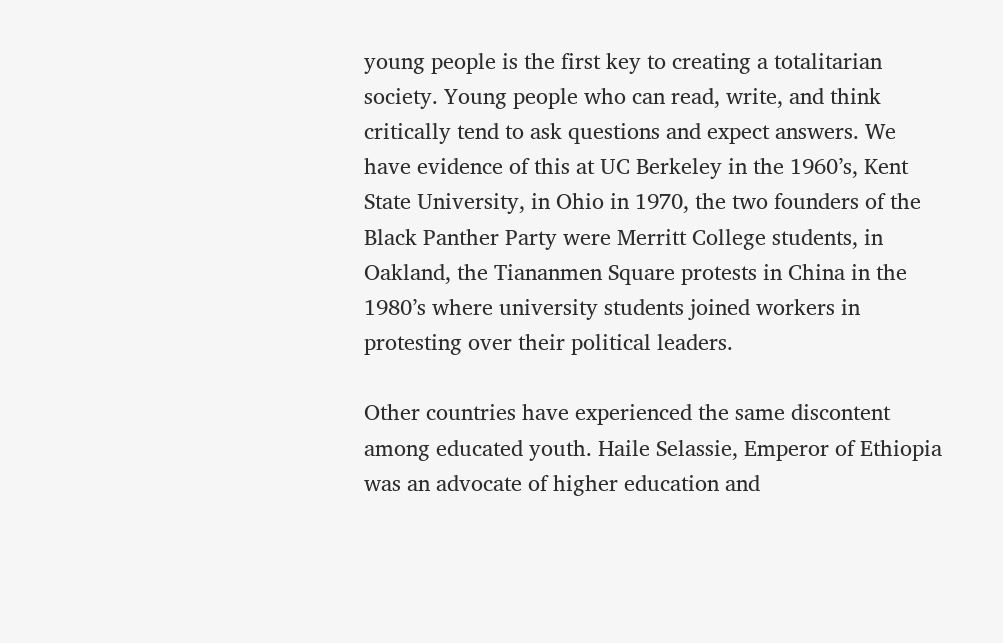young people is the first key to creating a totalitarian society. Young people who can read, write, and think critically tend to ask questions and expect answers. We have evidence of this at UC Berkeley in the 1960’s, Kent State University, in Ohio in 1970, the two founders of the Black Panther Party were Merritt College students, in Oakland, the Tiananmen Square protests in China in the 1980’s where university students joined workers in protesting over their political leaders.

Other countries have experienced the same discontent among educated youth. Haile Selassie, Emperor of Ethiopia was an advocate of higher education and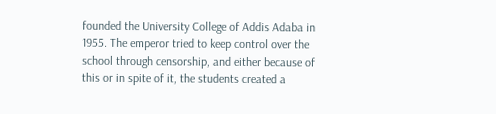founded the University College of Addis Adaba in 1955. The emperor tried to keep control over the school through censorship, and either because of this or in spite of it, the students created a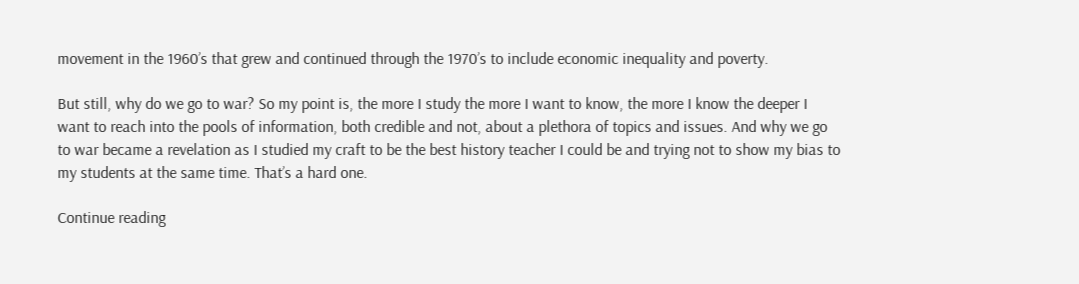movement in the 1960’s that grew and continued through the 1970’s to include economic inequality and poverty.

But still, why do we go to war? So my point is, the more I study the more I want to know, the more I know the deeper I want to reach into the pools of information, both credible and not, about a plethora of topics and issues. And why we go to war became a revelation as I studied my craft to be the best history teacher I could be and trying not to show my bias to my students at the same time. That’s a hard one.

Continue reading